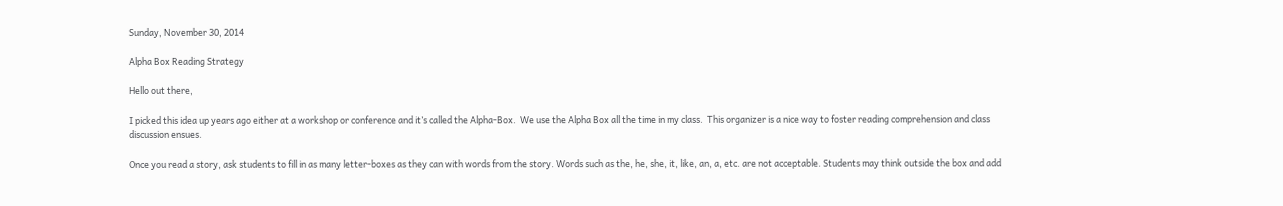Sunday, November 30, 2014

Alpha Box Reading Strategy

Hello out there,

I picked this idea up years ago either at a workshop or conference and it’s called the Alpha-Box.  We use the Alpha Box all the time in my class.  This organizer is a nice way to foster reading comprehension and class discussion ensues.

Once you read a story, ask students to fill in as many letter-boxes as they can with words from the story. Words such as the, he, she, it, like, an, a, etc. are not acceptable. Students may think outside the box and add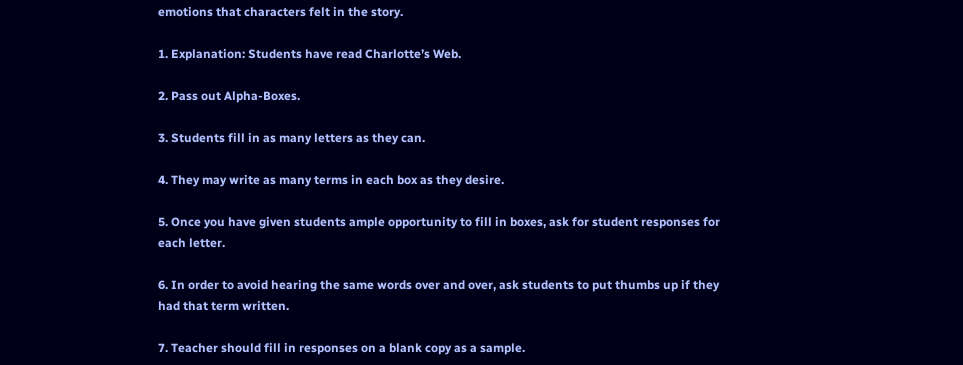emotions that characters felt in the story.

1. Explanation: Students have read Charlotte’s Web.

2. Pass out Alpha-Boxes.

3. Students fill in as many letters as they can.

4. They may write as many terms in each box as they desire.

5. Once you have given students ample opportunity to fill in boxes, ask for student responses for each letter.

6. In order to avoid hearing the same words over and over, ask students to put thumbs up if they had that term written.

7. Teacher should fill in responses on a blank copy as a sample.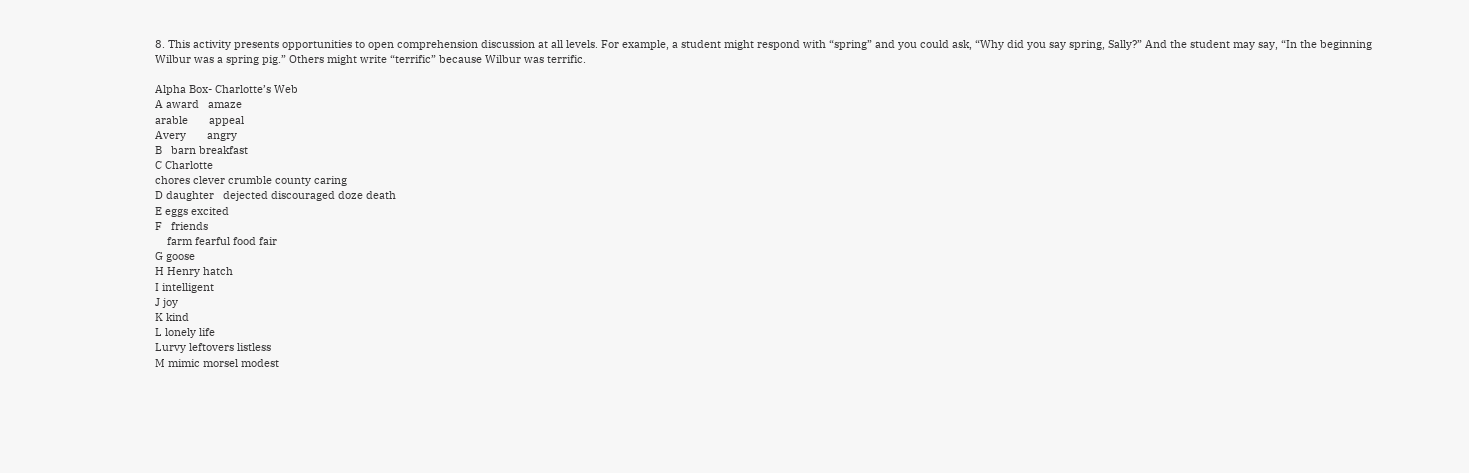8. This activity presents opportunities to open comprehension discussion at all levels. For example, a student might respond with “spring” and you could ask, “Why did you say spring, Sally?” And the student may say, “In the beginning Wilbur was a spring pig.” Others might write “terrific” because Wilbur was terrific.

Alpha Box- Charlotte’s Web
A award   amaze
arable       appeal
Avery       angry
B   barn breakfast
C Charlotte
chores clever crumble county caring
D daughter   dejected discouraged doze death
E eggs excited
F   friends
    farm fearful food fair
G goose
H Henry hatch
I intelligent
J joy
K kind
L lonely life
Lurvy leftovers listless
M mimic morsel modest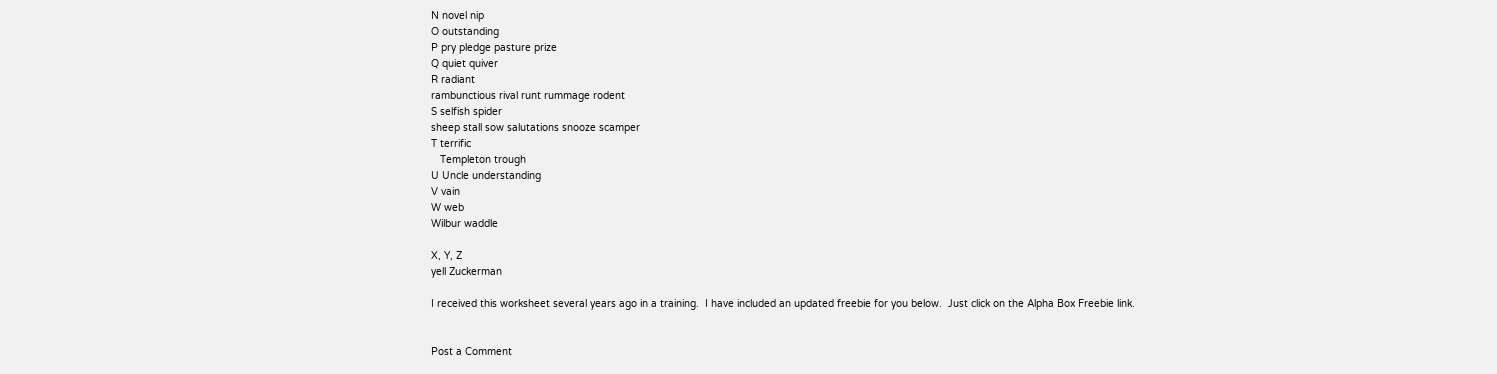N novel nip
O outstanding
P pry pledge pasture prize
Q quiet quiver
R radiant
rambunctious rival runt rummage rodent
S selfish spider
sheep stall sow salutations snooze scamper
T terrific
   Templeton trough
U Uncle understanding
V vain
W web
Wilbur waddle

X, Y, Z
yell Zuckerman

I received this worksheet several years ago in a training.  I have included an updated freebie for you below.  Just click on the Alpha Box Freebie link.


Post a Comment